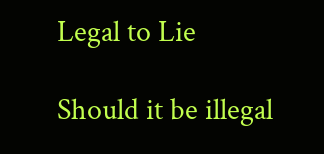Legal to Lie

Should it be illegal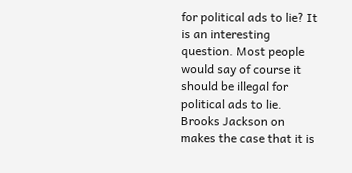for political ads to lie? It is an interesting question. Most people would say of course it should be illegal for political ads to lie. Brooks Jackson on makes the case that it is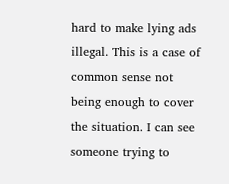hard to make lying ads illegal. This is a case of common sense not being enough to cover the situation. I can see someone trying to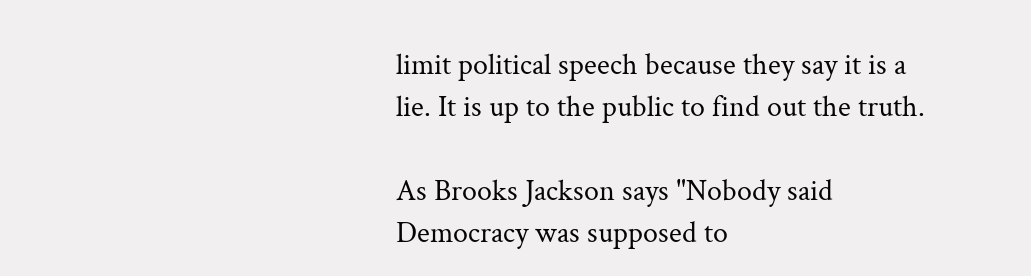limit political speech because they say it is a lie. It is up to the public to find out the truth.

As Brooks Jackson says "Nobody said Democracy was supposed to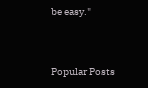be easy."


Popular Posts